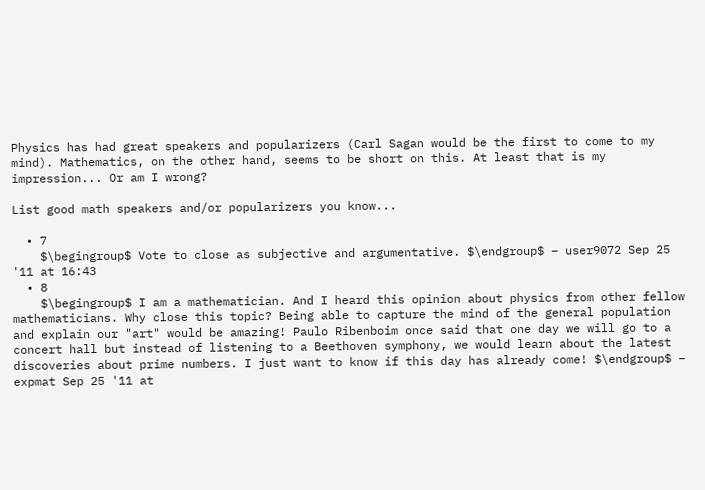Physics has had great speakers and popularizers (Carl Sagan would be the first to come to my mind). Mathematics, on the other hand, seems to be short on this. At least that is my impression... Or am I wrong?

List good math speakers and/or popularizers you know...

  • 7
    $\begingroup$ Vote to close as subjective and argumentative. $\endgroup$ – user9072 Sep 25 '11 at 16:43
  • 8
    $\begingroup$ I am a mathematician. And I heard this opinion about physics from other fellow mathematicians. Why close this topic? Being able to capture the mind of the general population and explain our "art" would be amazing! Paulo Ribenboim once said that one day we will go to a concert hall but instead of listening to a Beethoven symphony, we would learn about the latest discoveries about prime numbers. I just want to know if this day has already come! $\endgroup$ – expmat Sep 25 '11 at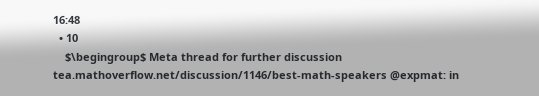16:48
  • 10
    $\begingroup$ Meta thread for further discussion tea.mathoverflow.net/discussion/1146/best-math-speakers @expmat: in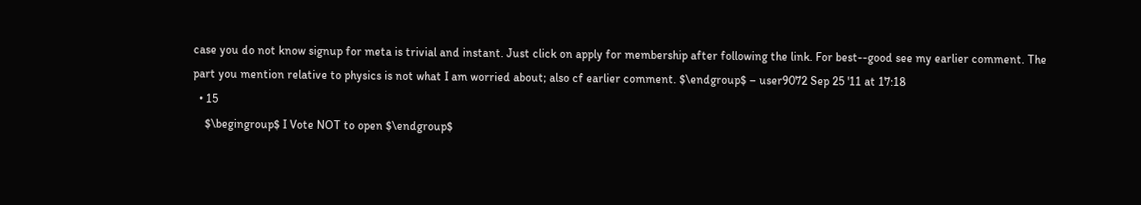case you do not know signup for meta is trivial and instant. Just click on apply for membership after following the link. For best--good see my earlier comment. The part you mention relative to physics is not what I am worried about; also cf earlier comment. $\endgroup$ – user9072 Sep 25 '11 at 17:18
  • 15
    $\begingroup$ I Vote NOT to open $\endgroup$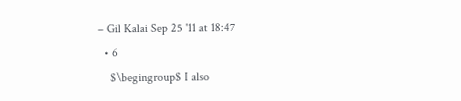– Gil Kalai Sep 25 '11 at 18:47
  • 6
    $\begingroup$ I also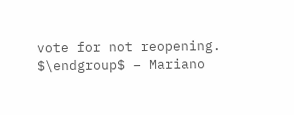vote for not reopening. $\endgroup$ – Mariano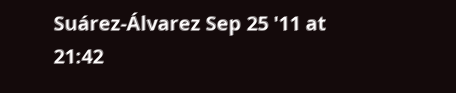Suárez-Álvarez Sep 25 '11 at 21:42